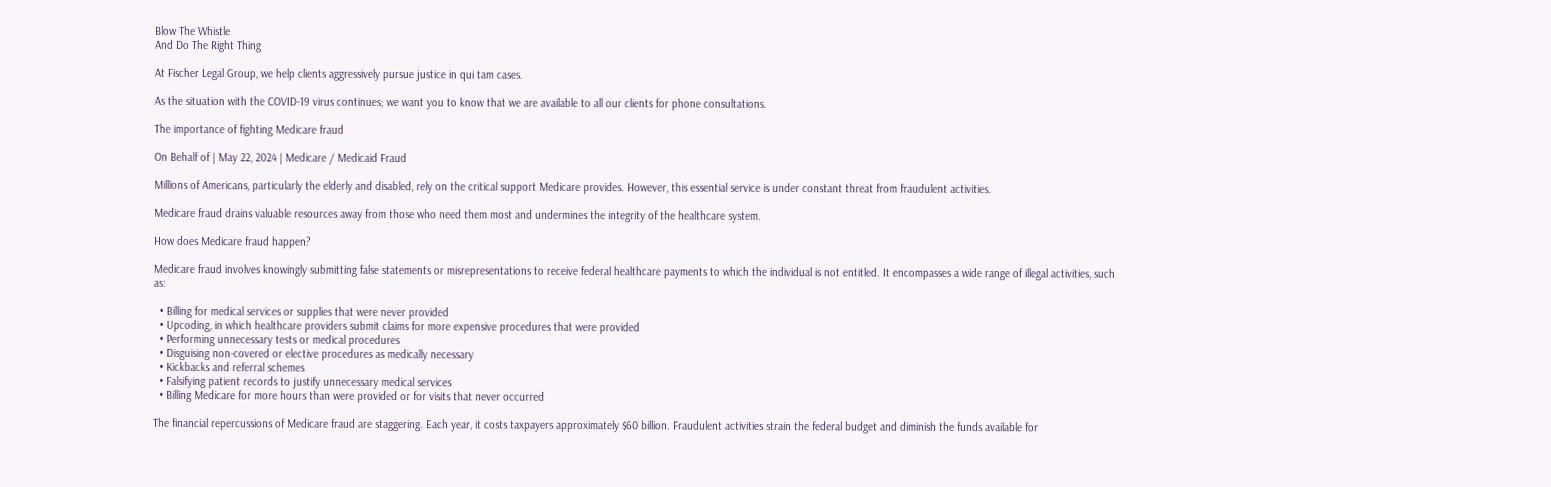Blow The Whistle
And Do The Right Thing

At Fischer Legal Group, we help clients aggressively pursue justice in qui tam cases.

As the situation with the COVID-19 virus continues; we want you to know that we are available to all our clients for phone consultations.

The importance of fighting Medicare fraud

On Behalf of | May 22, 2024 | Medicare / Medicaid Fraud

Millions of Americans, particularly the elderly and disabled, rely on the critical support Medicare provides. However, this essential service is under constant threat from fraudulent activities.

Medicare fraud drains valuable resources away from those who need them most and undermines the integrity of the healthcare system.

How does Medicare fraud happen?

Medicare fraud involves knowingly submitting false statements or misrepresentations to receive federal healthcare payments to which the individual is not entitled. It encompasses a wide range of illegal activities, such as:

  • Billing for medical services or supplies that were never provided
  • Upcoding, in which healthcare providers submit claims for more expensive procedures that were provided
  • Performing unnecessary tests or medical procedures
  • Disguising non-covered or elective procedures as medically necessary
  • Kickbacks and referral schemes
  • Falsifying patient records to justify unnecessary medical services
  • Billing Medicare for more hours than were provided or for visits that never occurred

The financial repercussions of Medicare fraud are staggering. Each year, it costs taxpayers approximately $60 billion. Fraudulent activities strain the federal budget and diminish the funds available for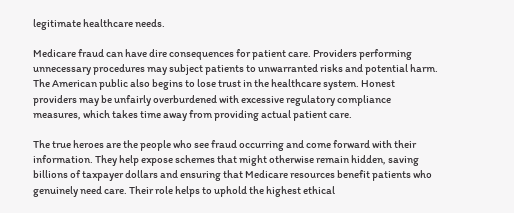legitimate healthcare needs.

Medicare fraud can have dire consequences for patient care. Providers performing unnecessary procedures may subject patients to unwarranted risks and potential harm. The American public also begins to lose trust in the healthcare system. Honest providers may be unfairly overburdened with excessive regulatory compliance measures, which takes time away from providing actual patient care.

The true heroes are the people who see fraud occurring and come forward with their information. They help expose schemes that might otherwise remain hidden, saving billions of taxpayer dollars and ensuring that Medicare resources benefit patients who genuinely need care. Their role helps to uphold the highest ethical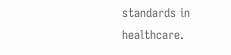standards in healthcare.